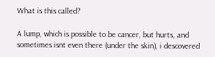What is this called?

A lump, which is possible to be cancer, but hurts, and sometimes isnt even there (under the skin), i descovered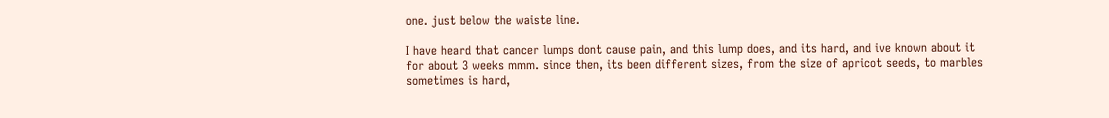one. just below the waiste line.

I have heard that cancer lumps dont cause pain, and this lump does, and its hard, and ive known about it for about 3 weeks mmm. since then, its been different sizes, from the size of apricot seeds, to marbles sometimes is hard,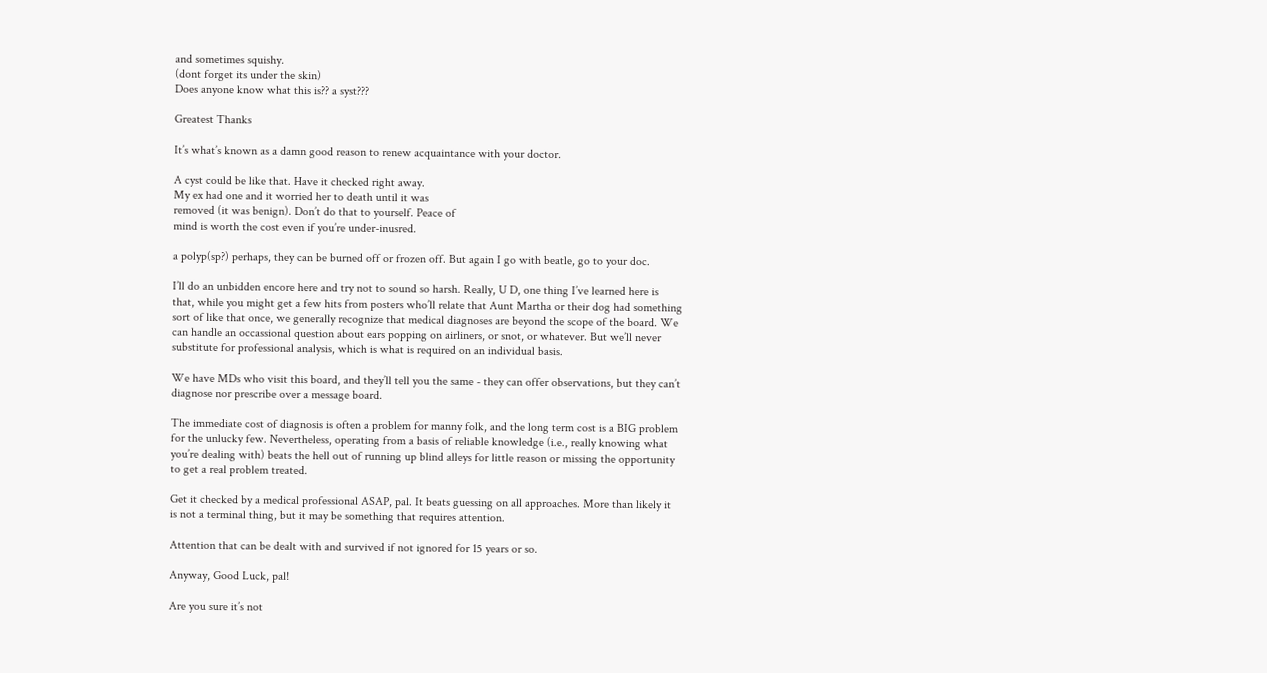and sometimes squishy.
(dont forget its under the skin)
Does anyone know what this is?? a syst???

Greatest Thanks

It’s what’s known as a damn good reason to renew acquaintance with your doctor.

A cyst could be like that. Have it checked right away.
My ex had one and it worried her to death until it was
removed (it was benign). Don’t do that to yourself. Peace of
mind is worth the cost even if you’re under-inusred.

a polyp(sp?) perhaps, they can be burned off or frozen off. But again I go with beatle, go to your doc.

I’ll do an unbidden encore here and try not to sound so harsh. Really, U D, one thing I’ve learned here is that, while you might get a few hits from posters who’ll relate that Aunt Martha or their dog had something sort of like that once, we generally recognize that medical diagnoses are beyond the scope of the board. We can handle an occassional question about ears popping on airliners, or snot, or whatever. But we’ll never substitute for professional analysis, which is what is required on an individual basis.

We have MDs who visit this board, and they’ll tell you the same - they can offer observations, but they can’t diagnose nor prescribe over a message board.

The immediate cost of diagnosis is often a problem for manny folk, and the long term cost is a BIG problem for the unlucky few. Nevertheless, operating from a basis of reliable knowledge (i.e., really knowing what you’re dealing with) beats the hell out of running up blind alleys for little reason or missing the opportunity to get a real problem treated.

Get it checked by a medical professional ASAP, pal. It beats guessing on all approaches. More than likely it is not a terminal thing, but it may be something that requires attention.

Attention that can be dealt with and survived if not ignored for 15 years or so.

Anyway, Good Luck, pal!

Are you sure it’s not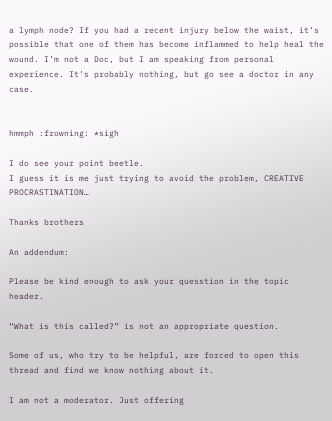a lymph node? If you had a recent injury below the waist, it’s possible that one of them has become inflammed to help heal the wound. I’m not a Doc, but I am speaking from personal experience. It’s probably nothing, but go see a doctor in any case.


hmmph :frowning: *sigh

I do see your point beetle.
I guess it is me just trying to avoid the problem, CREATIVE PROCRASTINATION…

Thanks brothers

An addendum:

Please be kind enough to ask your quesstion in the topic header.

“What is this called?” is not an appropriate question.

Some of us, who try to be helpful, are forced to open this thread and find we know nothing about it.

I am not a moderator. Just offering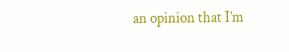an opinion that I’m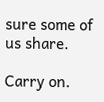sure some of us share.

Carry on.